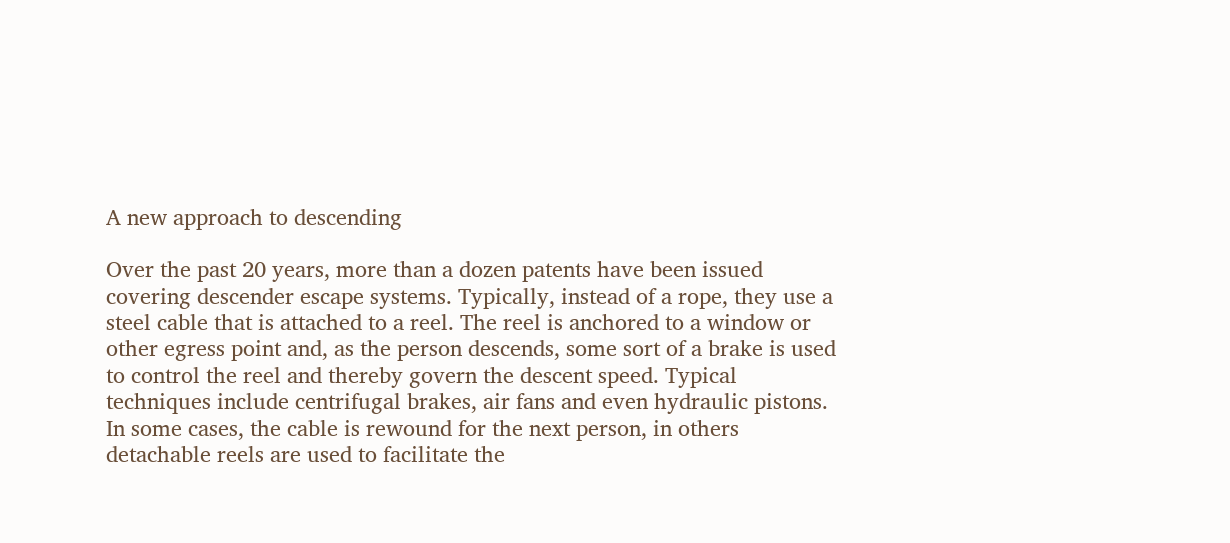A new approach to descending

Over the past 20 years, more than a dozen patents have been issued covering descender escape systems. Typically, instead of a rope, they use a steel cable that is attached to a reel. The reel is anchored to a window or other egress point and, as the person descends, some sort of a brake is used to control the reel and thereby govern the descent speed. Typical techniques include centrifugal brakes, air fans and even hydraulic pistons. In some cases, the cable is rewound for the next person, in others detachable reels are used to facilitate the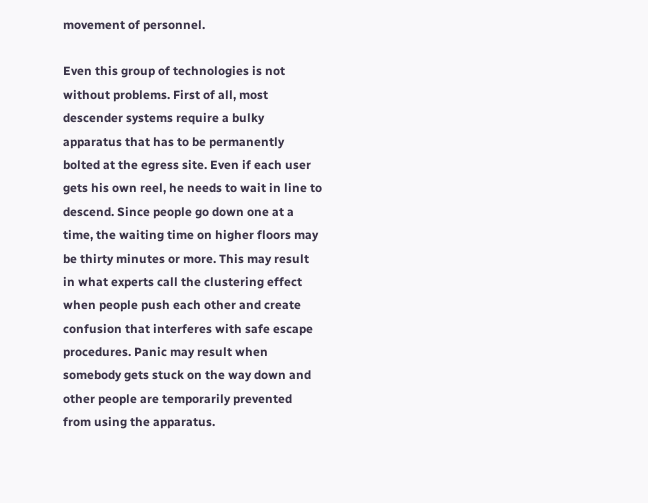movement of personnel.

Even this group of technologies is not without problems. First of all, most descender systems require a bulky apparatus that has to be permanently bolted at the egress site. Even if each user gets his own reel, he needs to wait in line to descend. Since people go down one at a time, the waiting time on higher floors may be thirty minutes or more. This may result in what experts call the clustering effect when people push each other and create confusion that interferes with safe escape procedures. Panic may result when somebody gets stuck on the way down and other people are temporarily prevented from using the apparatus.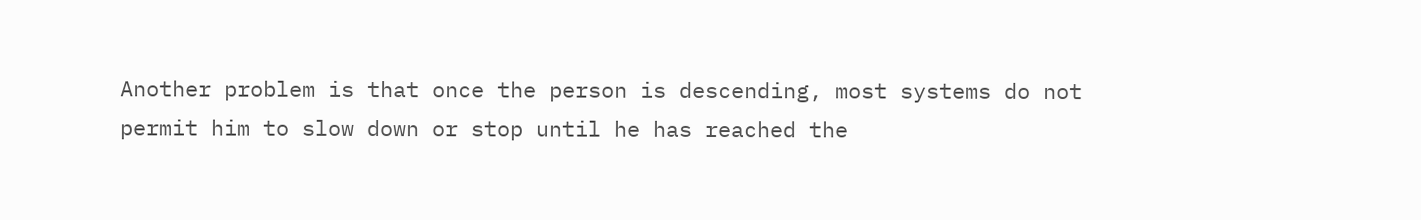Another problem is that once the person is descending, most systems do not permit him to slow down or stop until he has reached the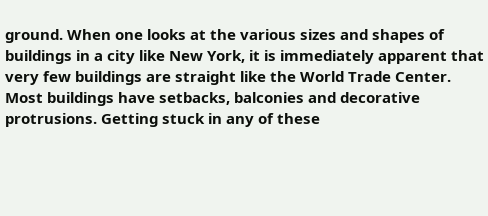ground. When one looks at the various sizes and shapes of buildings in a city like New York, it is immediately apparent that very few buildings are straight like the World Trade Center. Most buildings have setbacks, balconies and decorative protrusions. Getting stuck in any of these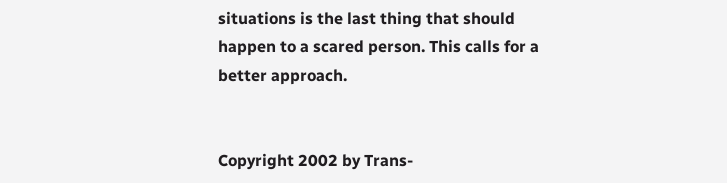situations is the last thing that should happen to a scared person. This calls for a better approach.


Copyright 2002 by Trans-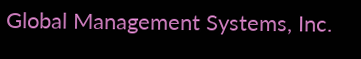Global Management Systems, Inc.